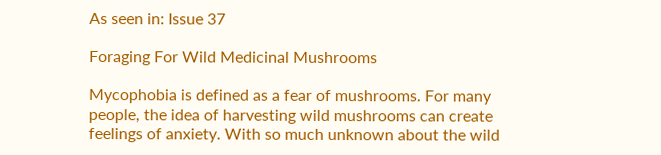As seen in: Issue 37

Foraging For Wild Medicinal Mushrooms

Mycophobia is defined as a fear of mushrooms. For many people, the idea of harvesting wild mushrooms can create feelings of anxiety. With so much unknown about the wild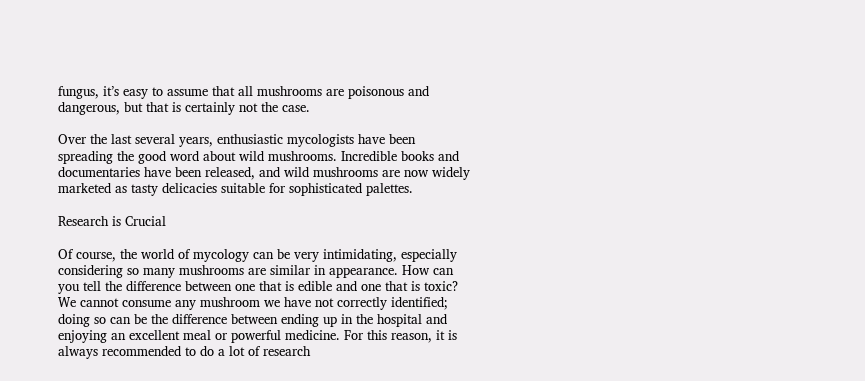fungus, it’s easy to assume that all mushrooms are poisonous and dangerous, but that is certainly not the case.

Over the last several years, enthusiastic mycologists have been spreading the good word about wild mushrooms. Incredible books and documentaries have been released, and wild mushrooms are now widely marketed as tasty delicacies suitable for sophisticated palettes.

Research is Crucial

Of course, the world of mycology can be very intimidating, especially considering so many mushrooms are similar in appearance. How can you tell the difference between one that is edible and one that is toxic? We cannot consume any mushroom we have not correctly identified; doing so can be the difference between ending up in the hospital and enjoying an excellent meal or powerful medicine. For this reason, it is always recommended to do a lot of research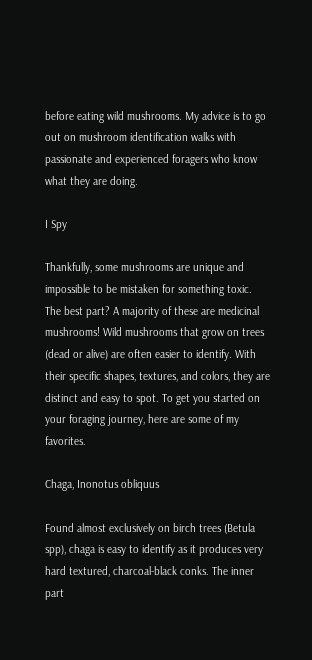before eating wild mushrooms. My advice is to go out on mushroom identification walks with passionate and experienced foragers who know what they are doing.

I Spy

Thankfully, some mushrooms are unique and impossible to be mistaken for something toxic. The best part? A majority of these are medicinal mushrooms! Wild mushrooms that grow on trees (dead or alive) are often easier to identify. With their specific shapes, textures, and colors, they are distinct and easy to spot. To get you started on your foraging journey, here are some of my favorites.

Chaga, Inonotus obliquus

Found almost exclusively on birch trees (Betula spp), chaga is easy to identify as it produces very hard textured, charcoal-black conks. The inner part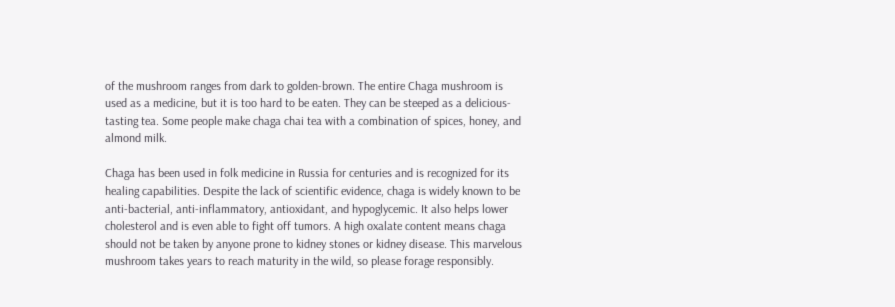of the mushroom ranges from dark to golden-brown. The entire Chaga mushroom is used as a medicine, but it is too hard to be eaten. They can be steeped as a delicious-tasting tea. Some people make chaga chai tea with a combination of spices, honey, and almond milk.

Chaga has been used in folk medicine in Russia for centuries and is recognized for its healing capabilities. Despite the lack of scientific evidence, chaga is widely known to be anti-bacterial, anti-inflammatory, antioxidant, and hypoglycemic. It also helps lower cholesterol and is even able to fight off tumors. A high oxalate content means chaga should not be taken by anyone prone to kidney stones or kidney disease. This marvelous mushroom takes years to reach maturity in the wild, so please forage responsibly.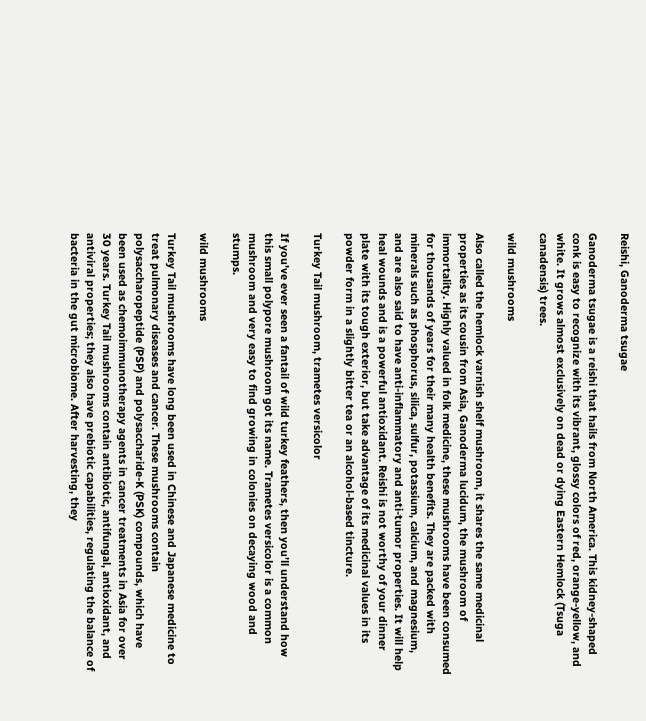Reishi, Ganoderma tsugae

Ganoderma tsugae is a reishi that hails from North America. This kidney-shaped conk is easy to recognize with its vibrant, glossy colors of red, orange-yellow, and white. It grows almost exclusively on dead or dying Eastern Hemlock (Tsuga canadensis) trees.

wild mushrooms

Also called the hemlock varnish shelf mushroom, it shares the same medicinal properties as its cousin from Asia, Ganoderma lucidum, the mushroom of immortality. Highly valued in folk medicine, these mushrooms have been consumed for thousands of years for their many health benefits. They are packed with minerals such as phosphorus, silica, sulfur, potassium, calcium, and magnesium, and are also said to have anti-inflammatory and anti-tumor properties. It will help heal wounds and is a powerful antioxidant. Reishi is not worthy of your dinner plate with its tough exterior, but take advantage of its medicinal values in its powder form in a slightly bitter tea or an alcohol-based tincture.

Turkey Tail mushroom, trametes versicolor

If you’ve ever seen a fantail of wild turkey feathers, then you’ll understand how this small polypore mushroom got its name. Trametes versicolor is a common mushroom and very easy to find growing in colonies on decaying wood and stumps.

wild mushrooms

Turkey Tail mushrooms have long been used in Chinese and Japanese medicine to treat pulmonary diseases and cancer. These mushrooms contain polysaccharopeptide (PSP) and polysaccharide-K (PSK) compounds, which have been used as chemoimmunotherapy agents in cancer treatments in Asia for over 30 years. Turkey Tail mushrooms contain antibiotic, antifungal, antioxidant, and antiviral properties; they also have prebiotic capabilities, regulating the balance of bacteria in the gut microbiome. After harvesting, they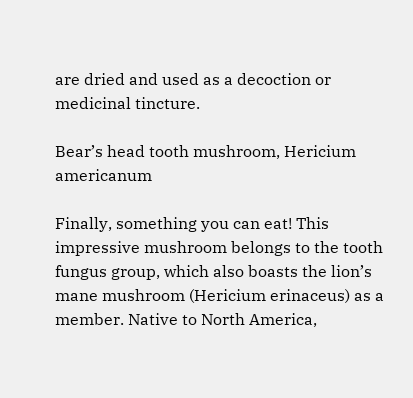are dried and used as a decoction or medicinal tincture.

Bear’s head tooth mushroom, Hericium americanum

Finally, something you can eat! This impressive mushroom belongs to the tooth fungus group, which also boasts the lion’s mane mushroom (Hericium erinaceus) as a member. Native to North America,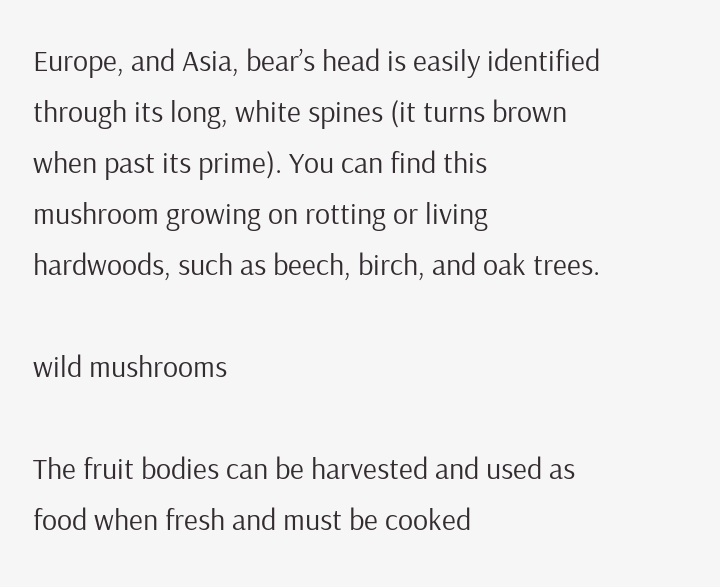Europe, and Asia, bear’s head is easily identified through its long, white spines (it turns brown when past its prime). You can find this mushroom growing on rotting or living hardwoods, such as beech, birch, and oak trees.

wild mushrooms

The fruit bodies can be harvested and used as food when fresh and must be cooked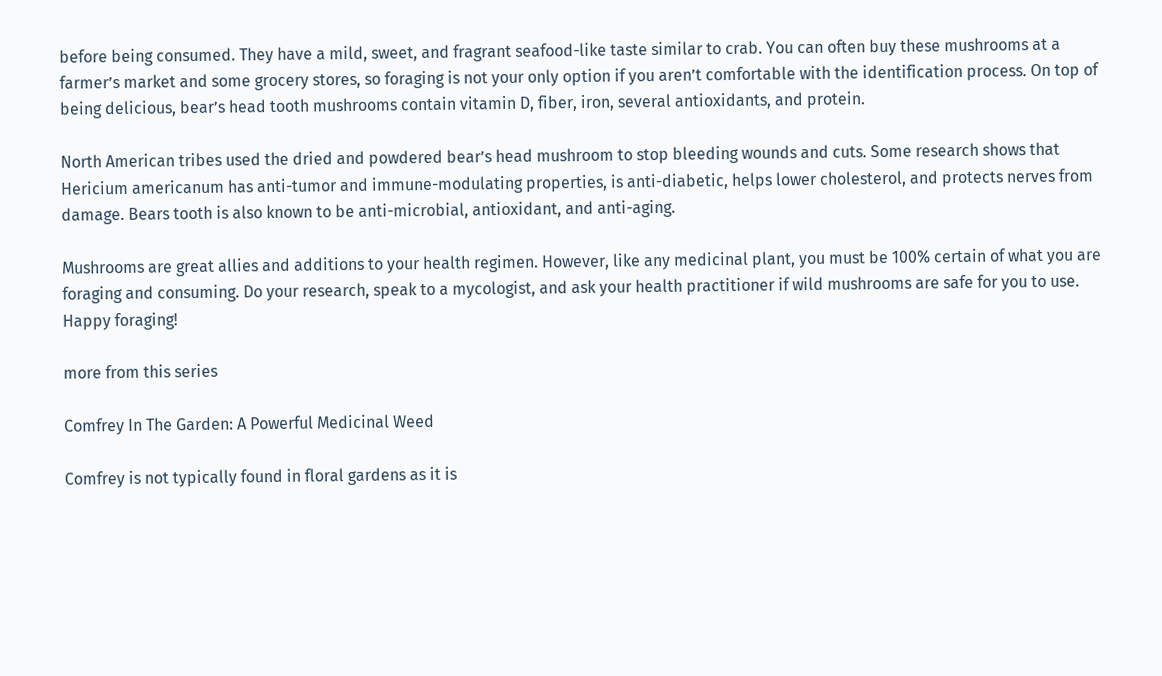before being consumed. They have a mild, sweet, and fragrant seafood-like taste similar to crab. You can often buy these mushrooms at a farmer’s market and some grocery stores, so foraging is not your only option if you aren’t comfortable with the identification process. On top of being delicious, bear’s head tooth mushrooms contain vitamin D, fiber, iron, several antioxidants, and protein.

North American tribes used the dried and powdered bear’s head mushroom to stop bleeding wounds and cuts. Some research shows that Hericium americanum has anti-tumor and immune-modulating properties, is anti-diabetic, helps lower cholesterol, and protects nerves from damage. Bears tooth is also known to be anti-microbial, antioxidant, and anti-aging.

Mushrooms are great allies and additions to your health regimen. However, like any medicinal plant, you must be 100% certain of what you are foraging and consuming. Do your research, speak to a mycologist, and ask your health practitioner if wild mushrooms are safe for you to use. Happy foraging!

more from this series

Comfrey In The Garden: A Powerful Medicinal Weed

Comfrey is not typically found in floral gardens as it is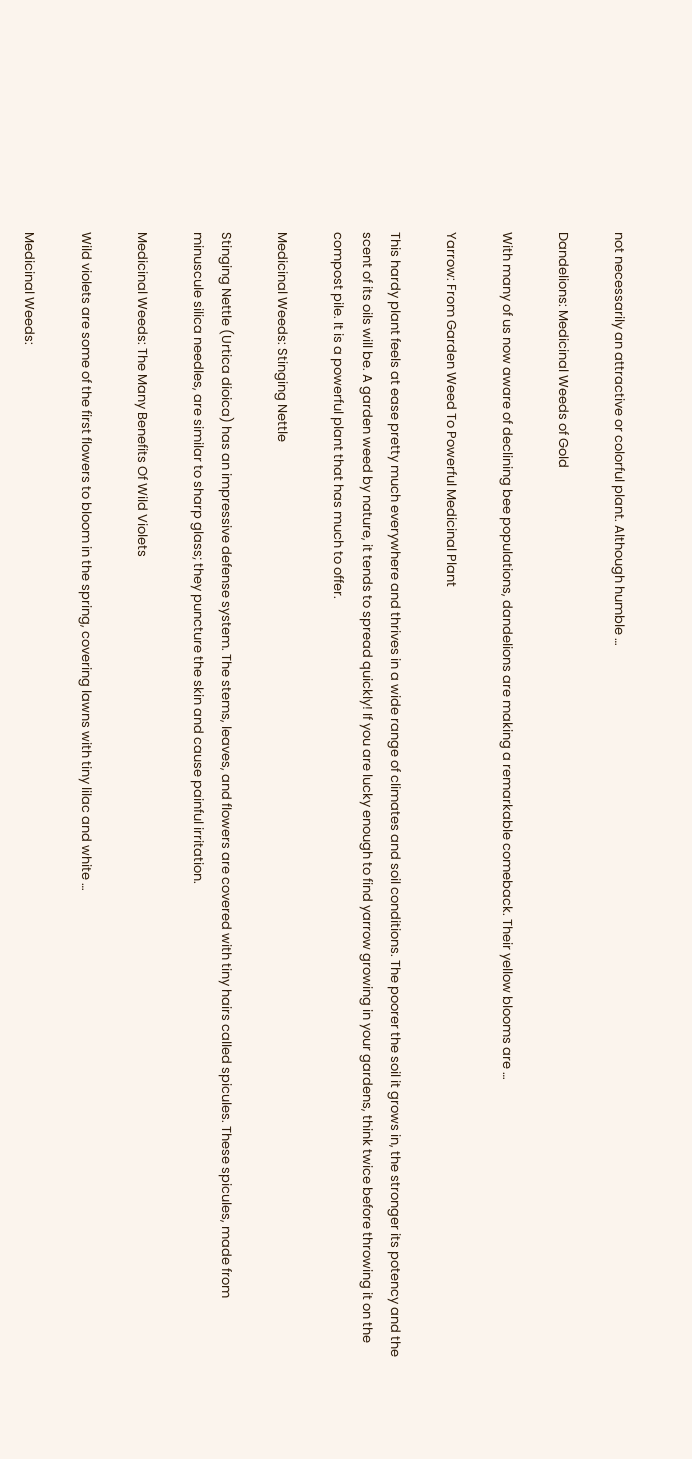not necessarily an attractive or colorful plant. Although humble …

Dandelions: Medicinal Weeds of Gold

With many of us now aware of declining bee populations, dandelions are making a remarkable comeback. Their yellow blooms are …

Yarrow: From Garden Weed To Powerful Medicinal Plant

This hardy plant feels at ease pretty much everywhere and thrives in a wide range of climates and soil conditions. The poorer the soil it grows in, the stronger its potency and the scent of its oils will be. A garden weed by nature, it tends to spread quickly! If you are lucky enough to find yarrow growing in your gardens, think twice before throwing it on the compost pile. It is a powerful plant that has much to offer.

Medicinal Weeds: Stinging Nettle

Stinging Nettle (Urtica dioica) has an impressive defense system. The stems, leaves, and flowers are covered with tiny hairs called spicules. These spicules, made from minuscule silica needles, are similar to sharp glass; they puncture the skin and cause painful irritation.

Medicinal Weeds: The Many Benefits Of Wild Violets

Wild violets are some of the first flowers to bloom in the spring, covering lawns with tiny lilac and white …

Medicinal Weeds: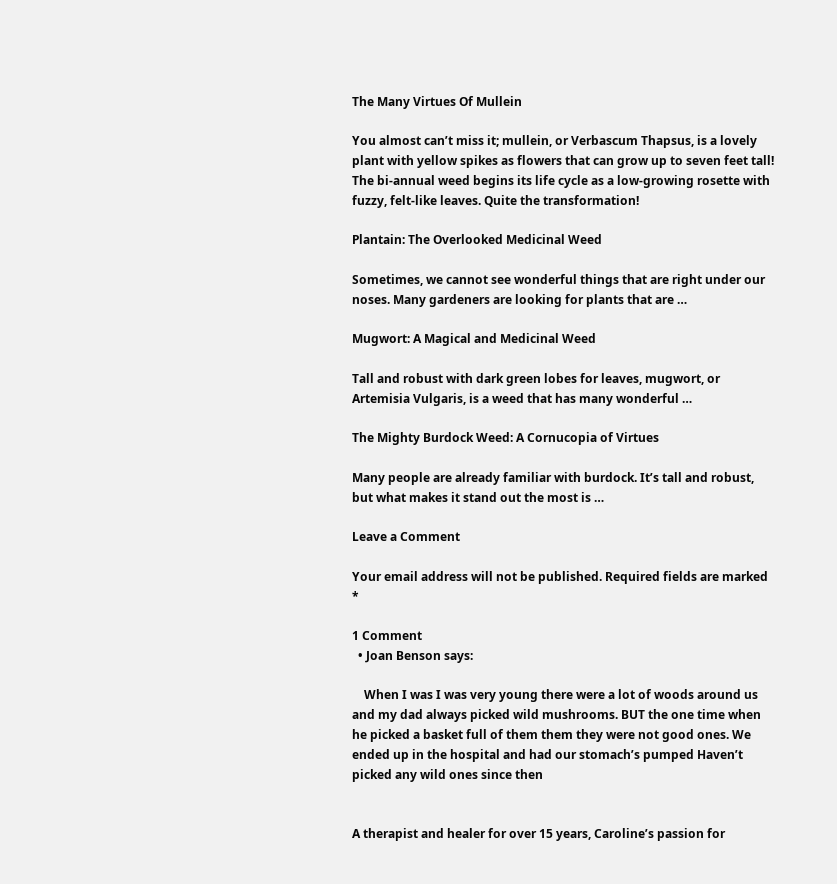The Many Virtues Of Mullein

You almost can’t miss it; mullein, or Verbascum Thapsus, is a lovely plant with yellow spikes as flowers that can grow up to seven feet tall! The bi-annual weed begins its life cycle as a low-growing rosette with fuzzy, felt-like leaves. Quite the transformation!

Plantain: The Overlooked Medicinal Weed

Sometimes, we cannot see wonderful things that are right under our noses. Many gardeners are looking for plants that are …

Mugwort: A Magical and Medicinal Weed

Tall and robust with dark green lobes for leaves, mugwort, or Artemisia Vulgaris, is a weed that has many wonderful …

The Mighty Burdock Weed: A Cornucopia of Virtues

Many people are already familiar with burdock. It’s tall and robust, but what makes it stand out the most is …

Leave a Comment

Your email address will not be published. Required fields are marked *

1 Comment
  • Joan Benson says:

    When I was I was very young there were a lot of woods around us and my dad always picked wild mushrooms. BUT the one time when he picked a basket full of them them they were not good ones. We ended up in the hospital and had our stomach’s pumped Haven’t picked any wild ones since then


A therapist and healer for over 15 years, Caroline’s passion for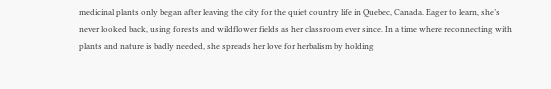medicinal plants only began after leaving the city for the quiet country life in Quebec, Canada. Eager to learn, she’s never looked back, using forests and wildflower fields as her classroom ever since. In a time where reconnecting with plants and nature is badly needed, she spreads her love for herbalism by holding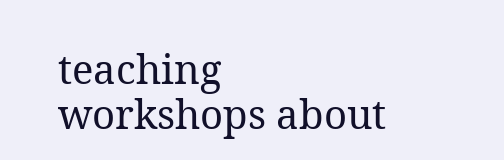teaching workshops about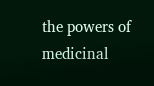the powers of medicinal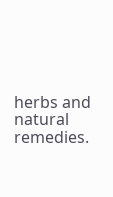herbs and natural remedies.